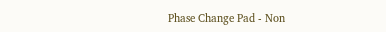Phase Change Pad - Non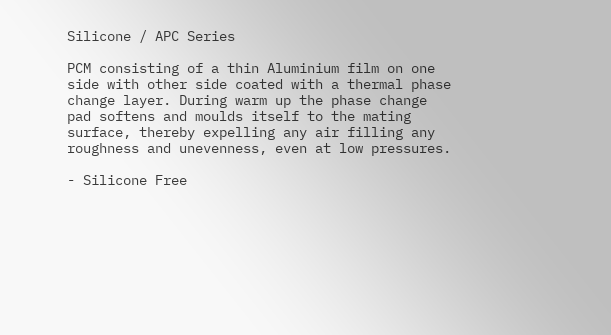Silicone / APC Series

PCM consisting of a thin Aluminium film on one side with other side coated with a thermal phase change layer. During warm up the phase change pad softens and moulds itself to the mating surface, thereby expelling any air filling any roughness and unevenness, even at low pressures.

- Silicone Free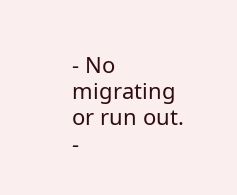- No migrating or run out.
-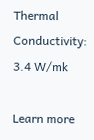Thermal Conductivity: 3.4 W/mk

Learn more